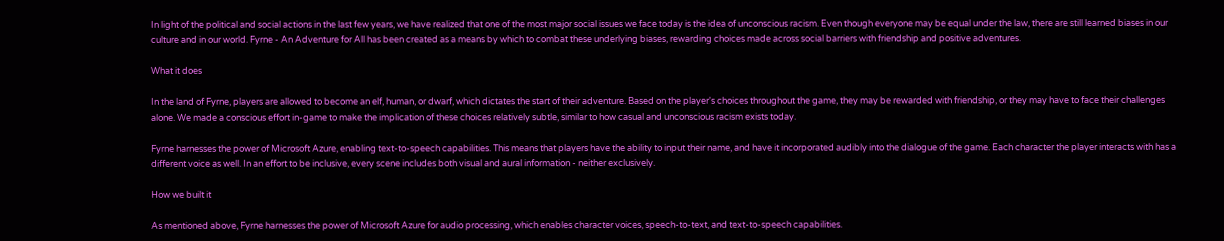In light of the political and social actions in the last few years, we have realized that one of the most major social issues we face today is the idea of unconscious racism. Even though everyone may be equal under the law, there are still learned biases in our culture and in our world. Fyrne - An Adventure for All has been created as a means by which to combat these underlying biases, rewarding choices made across social barriers with friendship and positive adventures.

What it does

In the land of Fyrne, players are allowed to become an elf, human, or dwarf, which dictates the start of their adventure. Based on the player's choices throughout the game, they may be rewarded with friendship, or they may have to face their challenges alone. We made a conscious effort in-game to make the implication of these choices relatively subtle, similar to how casual and unconscious racism exists today.

Fyrne harnesses the power of Microsoft Azure, enabling text-to-speech capabilities. This means that players have the ability to input their name, and have it incorporated audibly into the dialogue of the game. Each character the player interacts with has a different voice as well. In an effort to be inclusive, every scene includes both visual and aural information - neither exclusively.

How we built it

As mentioned above, Fyrne harnesses the power of Microsoft Azure for audio processing, which enables character voices, speech-to-text, and text-to-speech capabilities.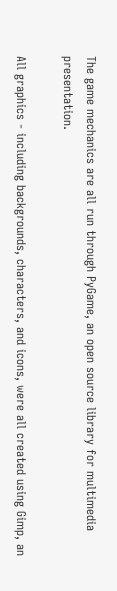The game mechanics are all run through PyGame, an open source library for multimedia presentation.

All graphics - including backgrounds, characters, and icons, were all created using Gimp, an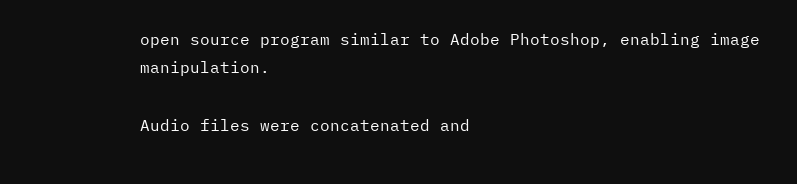open source program similar to Adobe Photoshop, enabling image manipulation.

Audio files were concatenated and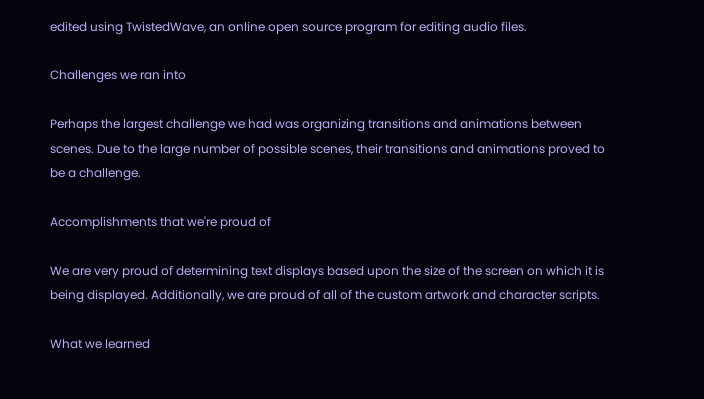edited using TwistedWave, an online open source program for editing audio files.

Challenges we ran into

Perhaps the largest challenge we had was organizing transitions and animations between scenes. Due to the large number of possible scenes, their transitions and animations proved to be a challenge.

Accomplishments that we're proud of

We are very proud of determining text displays based upon the size of the screen on which it is being displayed. Additionally, we are proud of all of the custom artwork and character scripts.

What we learned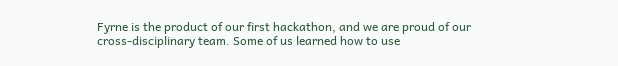Fyrne is the product of our first hackathon, and we are proud of our cross-disciplinary team. Some of us learned how to use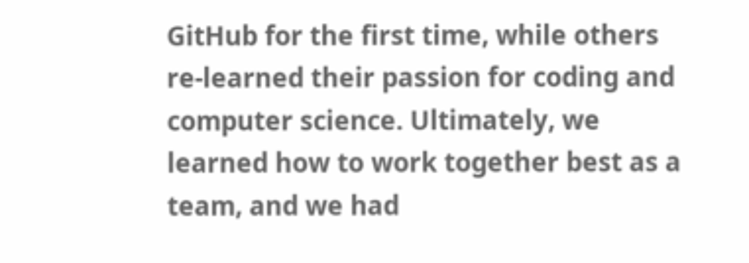GitHub for the first time, while others re-learned their passion for coding and computer science. Ultimately, we learned how to work together best as a team, and we had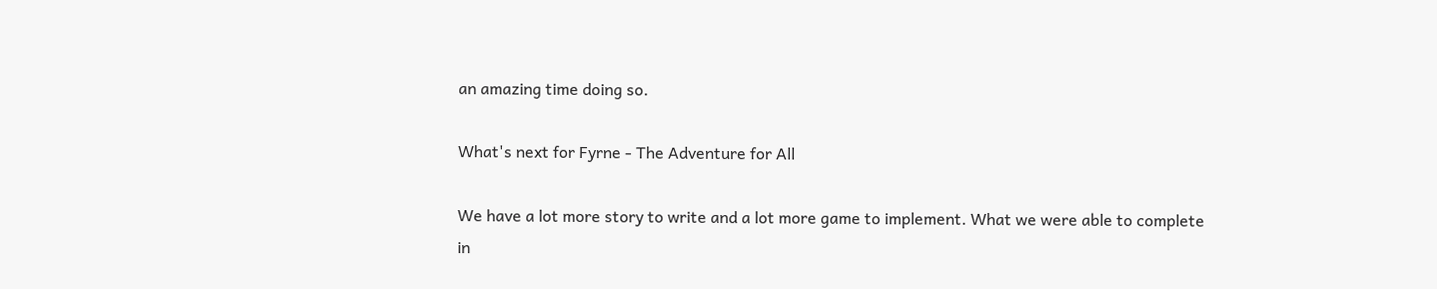an amazing time doing so.

What's next for Fyrne - The Adventure for All

We have a lot more story to write and a lot more game to implement. What we were able to complete in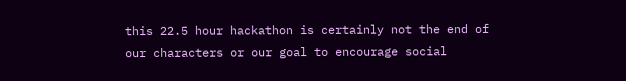this 22.5 hour hackathon is certainly not the end of our characters or our goal to encourage social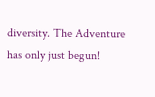diversity. The Adventure has only just begun!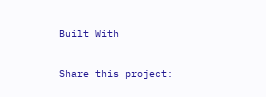Built With

Share this project: